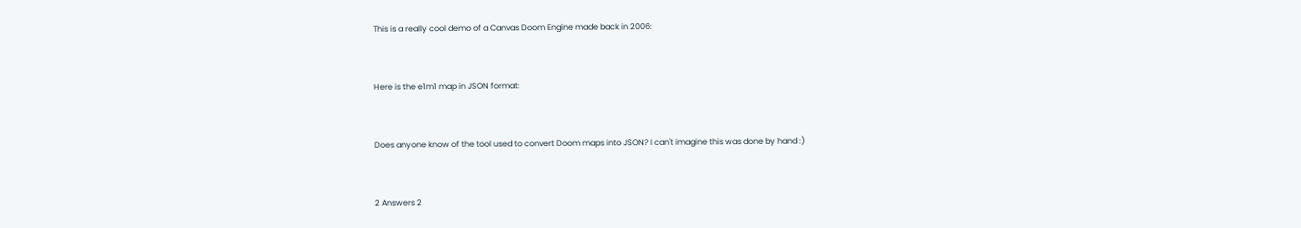This is a really cool demo of a Canvas Doom Engine made back in 2006:


Here is the e1m1 map in JSON format:


Does anyone know of the tool used to convert Doom maps into JSON? I can't imagine this was done by hand :)


2 Answers 2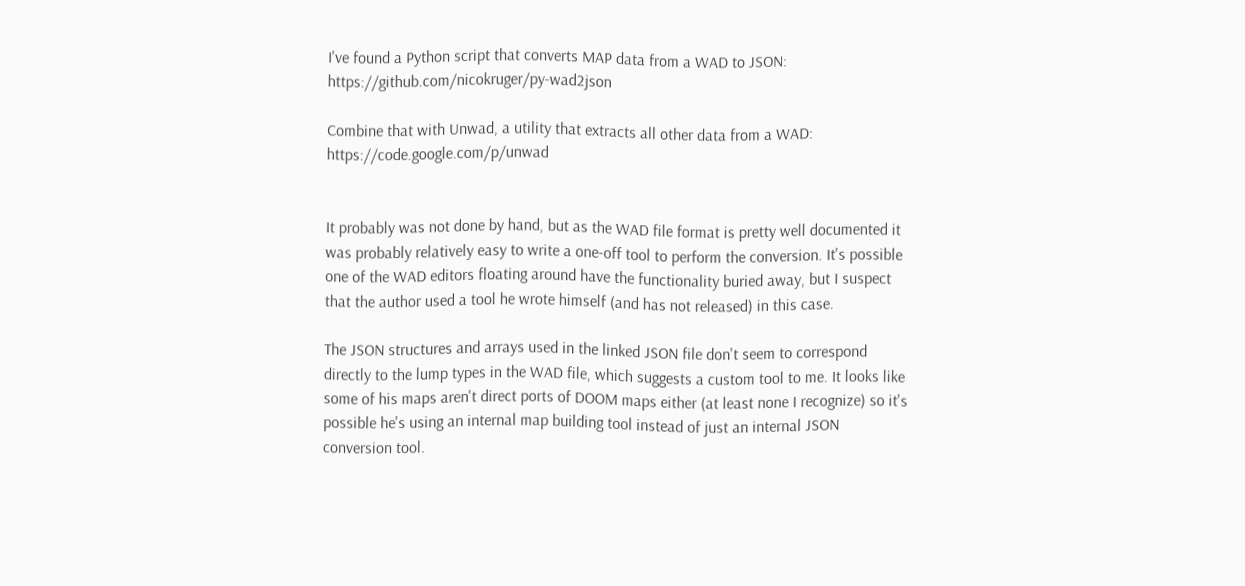I've found a Python script that converts MAP data from a WAD to JSON: https://github.com/nicokruger/py-wad2json

Combine that with Unwad, a utility that extracts all other data from a WAD: https://code.google.com/p/unwad


It probably was not done by hand, but as the WAD file format is pretty well documented it was probably relatively easy to write a one-off tool to perform the conversion. It's possible one of the WAD editors floating around have the functionality buried away, but I suspect that the author used a tool he wrote himself (and has not released) in this case.

The JSON structures and arrays used in the linked JSON file don't seem to correspond directly to the lump types in the WAD file, which suggests a custom tool to me. It looks like some of his maps aren't direct ports of DOOM maps either (at least none I recognize) so it's possible he's using an internal map building tool instead of just an internal JSON conversion tool.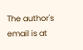The author's email is at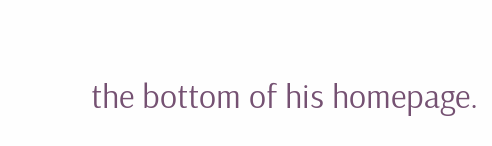the bottom of his homepage.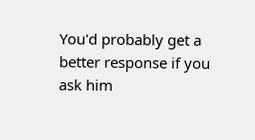You'd probably get a better response if you ask him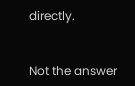directly.


Not the answer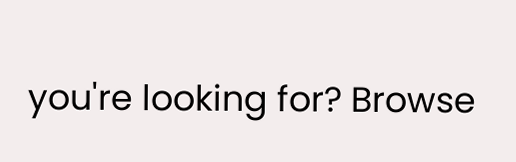you're looking for? Browse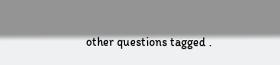other questions tagged .